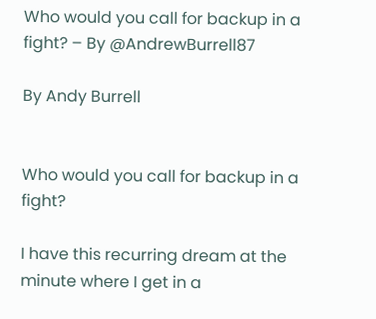Who would you call for backup in a fight? – By @AndrewBurrell87

By Andy Burrell


Who would you call for backup in a fight?

I have this recurring dream at the minute where I get in a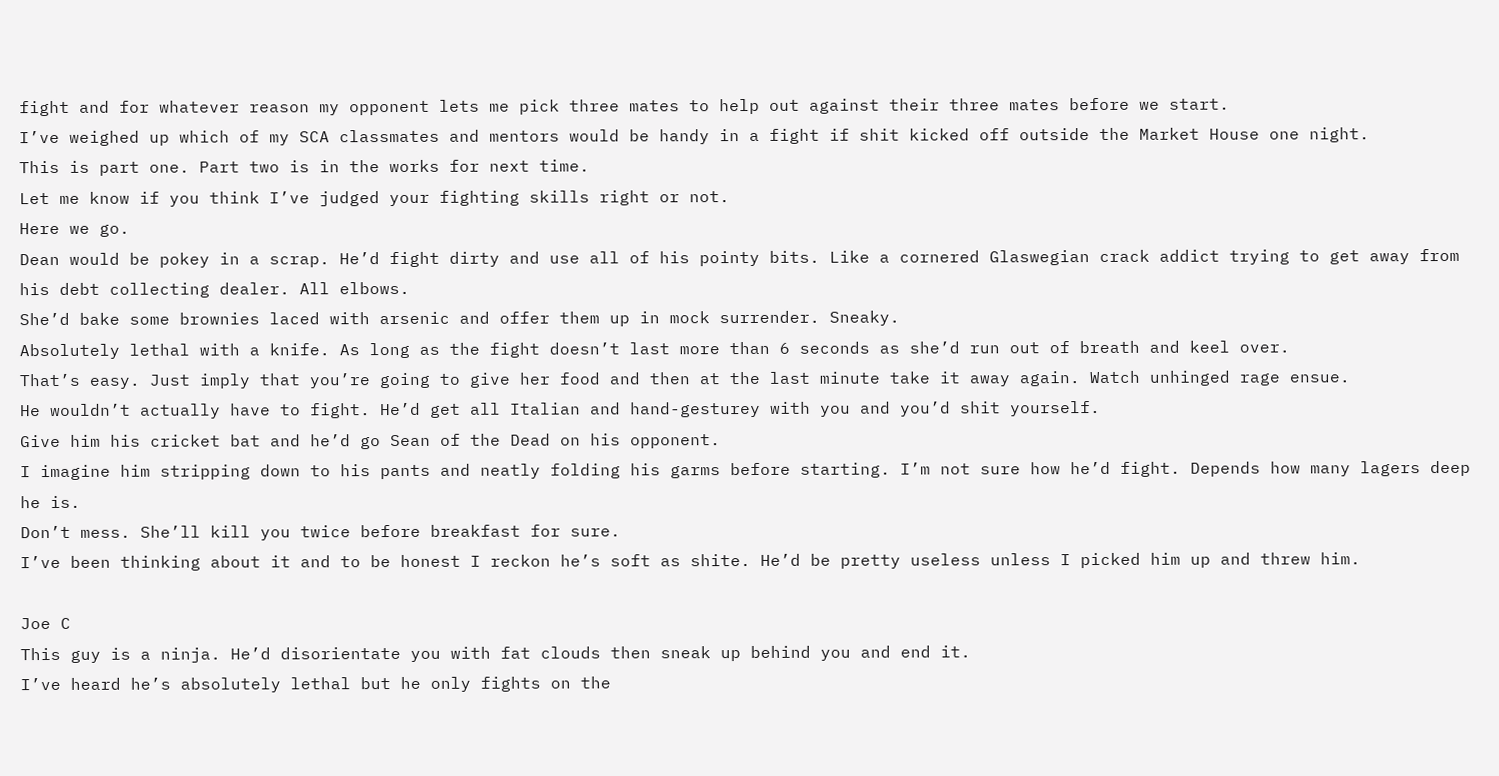fight and for whatever reason my opponent lets me pick three mates to help out against their three mates before we start.
I’ve weighed up which of my SCA classmates and mentors would be handy in a fight if shit kicked off outside the Market House one night.
This is part one. Part two is in the works for next time.
Let me know if you think I’ve judged your fighting skills right or not.
Here we go.
Dean would be pokey in a scrap. He’d fight dirty and use all of his pointy bits. Like a cornered Glaswegian crack addict trying to get away from his debt collecting dealer. All elbows.
She’d bake some brownies laced with arsenic and offer them up in mock surrender. Sneaky.
Absolutely lethal with a knife. As long as the fight doesn’t last more than 6 seconds as she’d run out of breath and keel over.
That’s easy. Just imply that you’re going to give her food and then at the last minute take it away again. Watch unhinged rage ensue.
He wouldn’t actually have to fight. He’d get all Italian and hand-gesturey with you and you’d shit yourself.
Give him his cricket bat and he’d go Sean of the Dead on his opponent.
I imagine him stripping down to his pants and neatly folding his garms before starting. I’m not sure how he’d fight. Depends how many lagers deep he is.
Don’t mess. She’ll kill you twice before breakfast for sure.
I’ve been thinking about it and to be honest I reckon he’s soft as shite. He’d be pretty useless unless I picked him up and threw him.

Joe C
This guy is a ninja. He’d disorientate you with fat clouds then sneak up behind you and end it.
I’ve heard he’s absolutely lethal but he only fights on the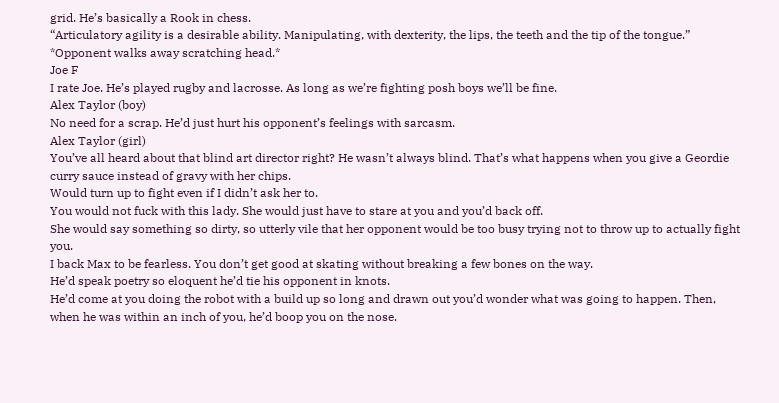grid. He’s basically a Rook in chess.
“Articulatory agility is a desirable ability. Manipulating, with dexterity, the lips, the teeth and the tip of the tongue.”
*Opponent walks away scratching head.*
Joe F
I rate Joe. He’s played rugby and lacrosse. As long as we’re fighting posh boys we’ll be fine.
Alex Taylor (boy)
No need for a scrap. He’d just hurt his opponent’s feelings with sarcasm.
Alex Taylor (girl)
You’ve all heard about that blind art director right? He wasn’t always blind. That’s what happens when you give a Geordie curry sauce instead of gravy with her chips.
Would turn up to fight even if I didn’t ask her to.
You would not fuck with this lady. She would just have to stare at you and you’d back off.
She would say something so dirty, so utterly vile that her opponent would be too busy trying not to throw up to actually fight you.
I back Max to be fearless. You don’t get good at skating without breaking a few bones on the way.
He’d speak poetry so eloquent he’d tie his opponent in knots.
He’d come at you doing the robot with a build up so long and drawn out you’d wonder what was going to happen. Then, when he was within an inch of you, he’d boop you on the nose.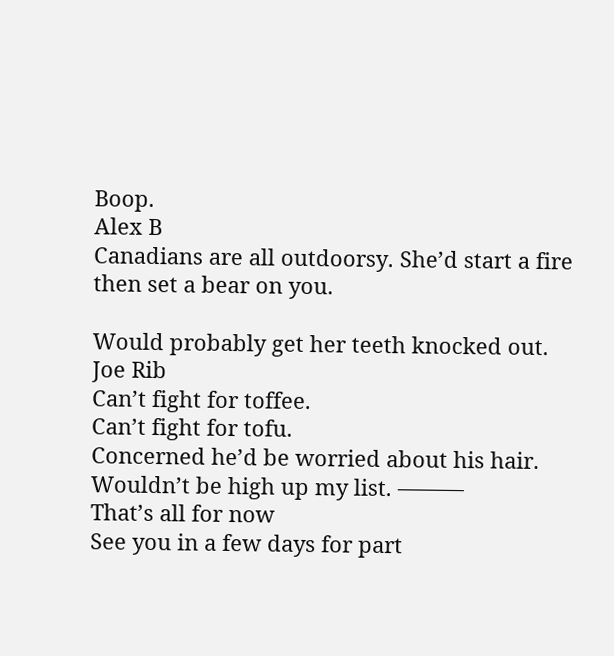Boop.
Alex B
Canadians are all outdoorsy. She’d start a fire then set a bear on you.

Would probably get her teeth knocked out.
Joe Rib
Can’t fight for toffee.
Can’t fight for tofu.
Concerned he’d be worried about his hair. Wouldn’t be high up my list. ———
That’s all for now
See you in a few days for part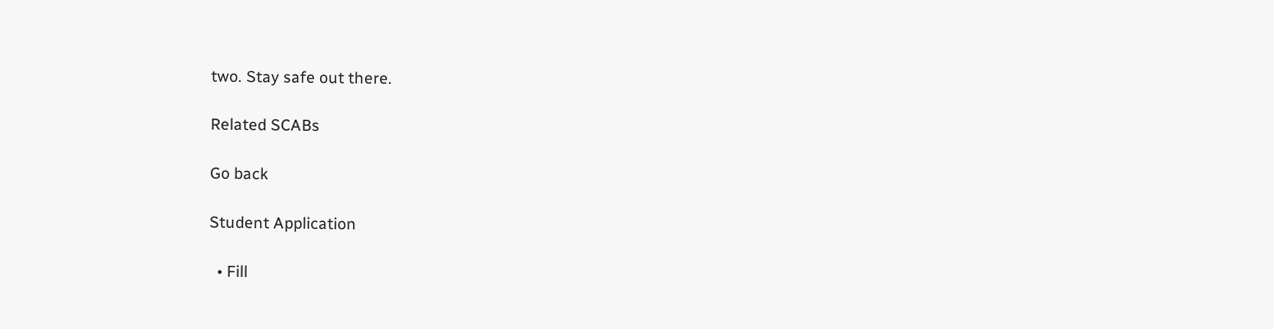two. Stay safe out there.

Related SCABs

Go back

Student Application

  • Fill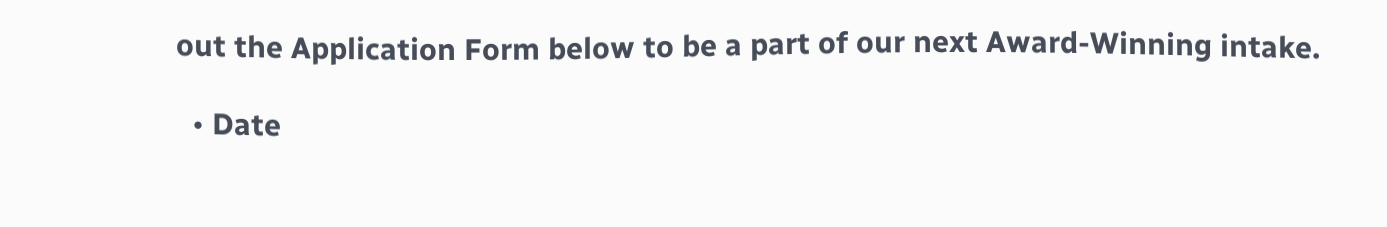out the Application Form below to be a part of our next Award-Winning intake.

  • Date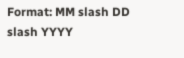Format: MM slash DD slash YYYY